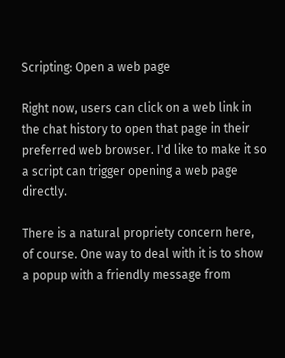Scripting: Open a web page

Right now, users can click on a web link in the chat history to open that page in their preferred web browser. I'd like to make it so a script can trigger opening a web page directly.

There is a natural propriety concern here, of course. One way to deal with it is to show a popup with a friendly message from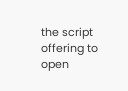the script offering to open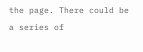the page. There could be a series of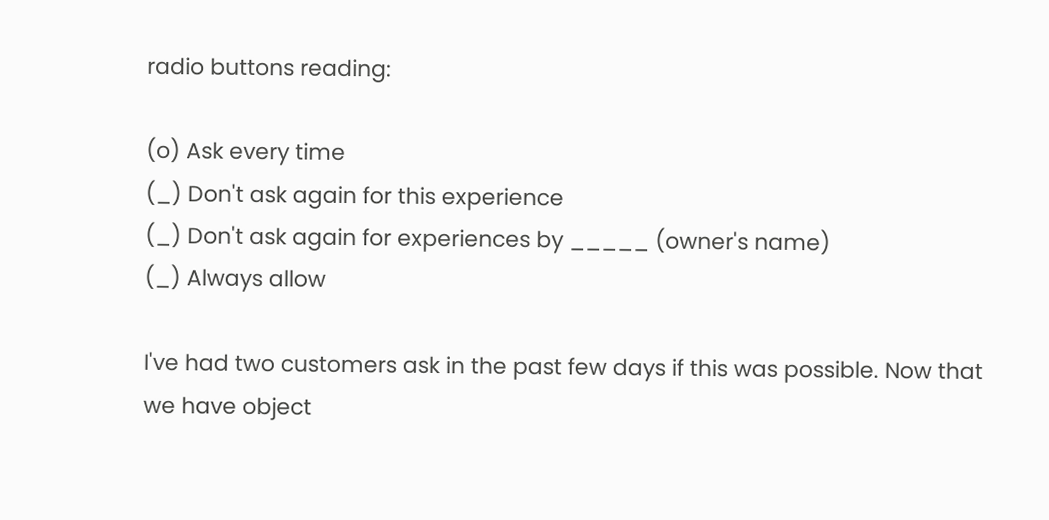radio buttons reading:

(o) Ask every time
(_) Don't ask again for this experience
(_) Don't ask again for experiences by _____ (owner's name)
(_) Always allow

I've had two customers ask in the past few days if this was possible. Now that we have object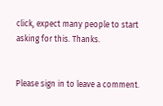click, expect many people to start asking for this. Thanks.


Please sign in to leave a comment.